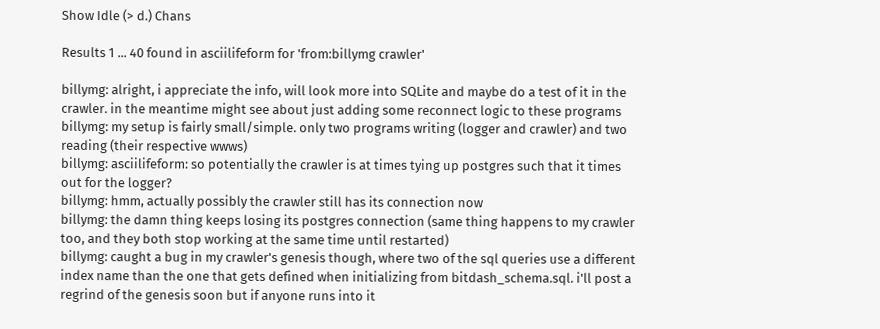Show Idle (> d.) Chans

Results 1 ... 40 found in asciilifeform for 'from:billymg crawler'

billymg: alright, i appreciate the info, will look more into SQLite and maybe do a test of it in the crawler. in the meantime might see about just adding some reconnect logic to these programs
billymg: my setup is fairly small/simple. only two programs writing (logger and crawler) and two reading (their respective wwws)
billymg: asciilifeform: so potentially the crawler is at times tying up postgres such that it times out for the logger?
billymg: hmm, actually possibly the crawler still has its connection now
billymg: the damn thing keeps losing its postgres connection (same thing happens to my crawler too, and they both stop working at the same time until restarted)
billymg: caught a bug in my crawler's genesis though, where two of the sql queries use a different index name than the one that gets defined when initializing from bitdash_schema.sql. i'll post a regrind of the genesis soon but if anyone runs into it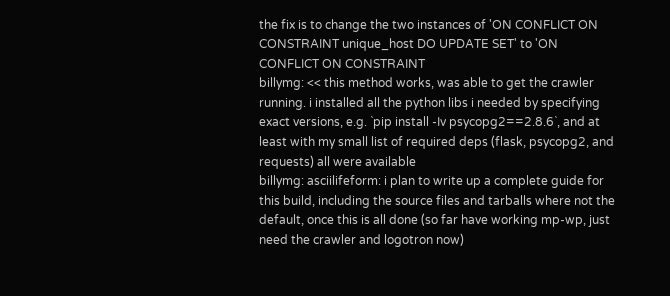the fix is to change the two instances of 'ON CONFLICT ON CONSTRAINT unique_host DO UPDATE SET' to 'ON CONFLICT ON CONSTRAINT
billymg: << this method works, was able to get the crawler running. i installed all the python libs i needed by specifying exact versions, e.g. `pip install -Iv psycopg2==2.8.6`, and at least with my small list of required deps (flask, psycopg2, and requests) all were available
billymg: asciilifeform: i plan to write up a complete guide for this build, including the source files and tarballs where not the default, once this is all done (so far have working mp-wp, just need the crawler and logotron now)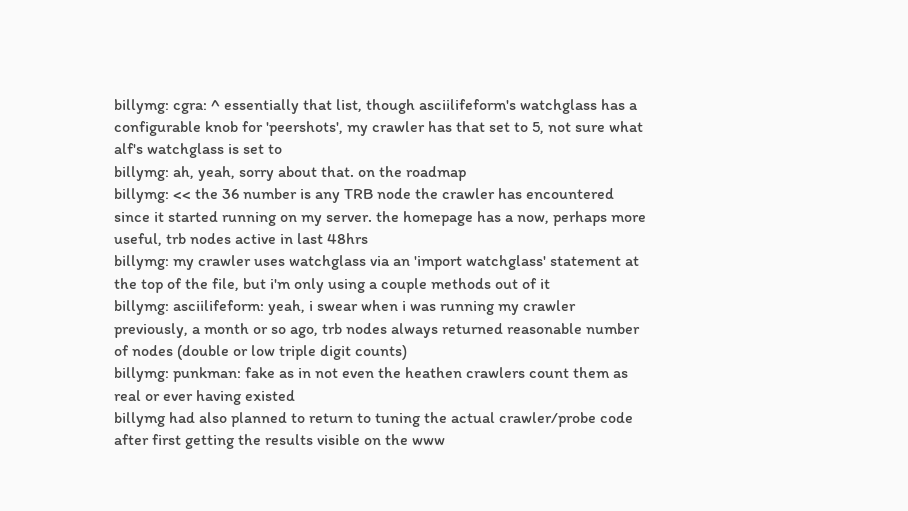billymg: cgra: ^ essentially that list, though asciilifeform's watchglass has a configurable knob for 'peershots', my crawler has that set to 5, not sure what alf's watchglass is set to
billymg: ah, yeah, sorry about that. on the roadmap
billymg: << the 36 number is any TRB node the crawler has encountered since it started running on my server. the homepage has a now, perhaps more useful, trb nodes active in last 48hrs
billymg: my crawler uses watchglass via an 'import watchglass' statement at the top of the file, but i'm only using a couple methods out of it
billymg: asciilifeform: yeah, i swear when i was running my crawler previously, a month or so ago, trb nodes always returned reasonable number of nodes (double or low triple digit counts)
billymg: punkman: fake as in not even the heathen crawlers count them as real or ever having existed
billymg had also planned to return to tuning the actual crawler/probe code after first getting the results visible on the www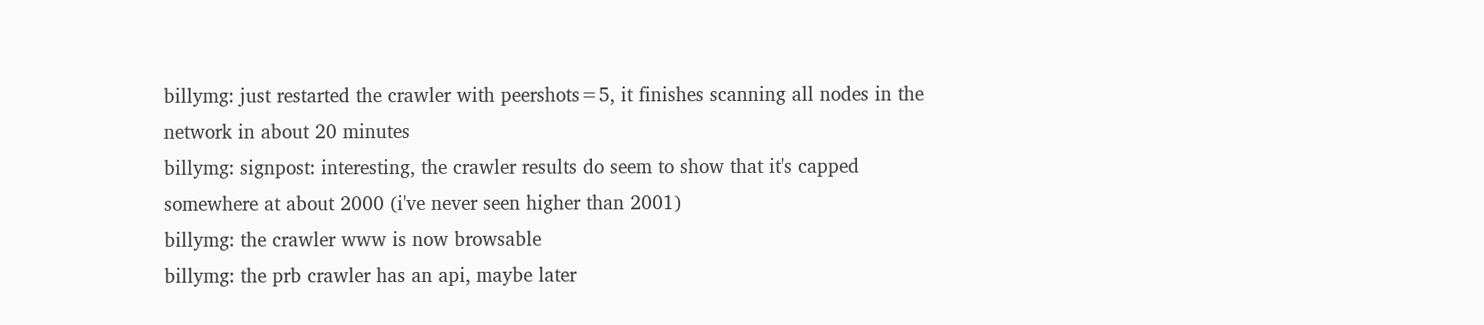billymg: just restarted the crawler with peershots=5, it finishes scanning all nodes in the network in about 20 minutes
billymg: signpost: interesting, the crawler results do seem to show that it's capped somewhere at about 2000 (i've never seen higher than 2001)
billymg: the crawler www is now browsable
billymg: the prb crawler has an api, maybe later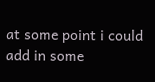at some point i could add in some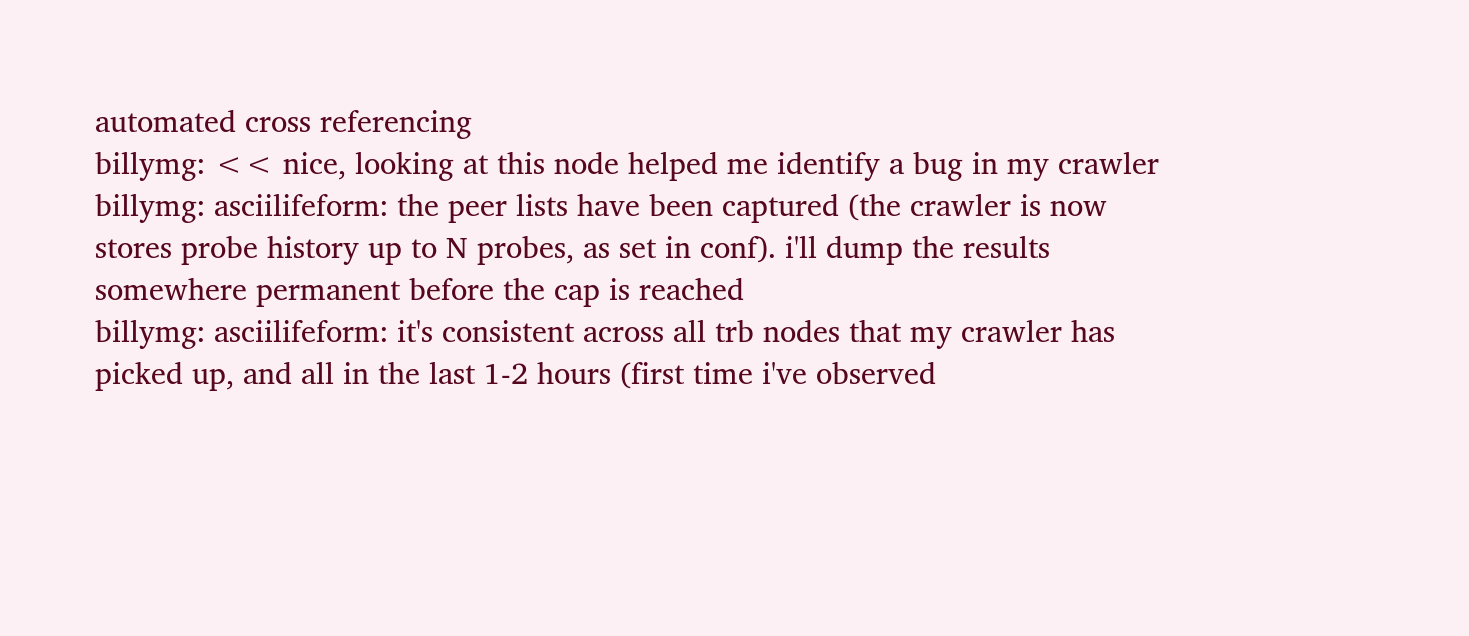automated cross referencing
billymg: << nice, looking at this node helped me identify a bug in my crawler
billymg: asciilifeform: the peer lists have been captured (the crawler is now stores probe history up to N probes, as set in conf). i'll dump the results somewhere permanent before the cap is reached
billymg: asciilifeform: it's consistent across all trb nodes that my crawler has picked up, and all in the last 1-2 hours (first time i've observed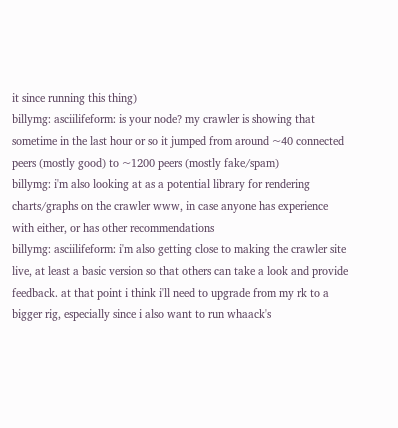it since running this thing)
billymg: asciilifeform: is your node? my crawler is showing that sometime in the last hour or so it jumped from around ~40 connected peers (mostly good) to ~1200 peers (mostly fake/spam)
billymg: i'm also looking at as a potential library for rendering charts/graphs on the crawler www, in case anyone has experience with either, or has other recommendations
billymg: asciilifeform: i'm also getting close to making the crawler site live, at least a basic version so that others can take a look and provide feedback. at that point i think i'll need to upgrade from my rk to a bigger rig, especially since i also want to run whaack's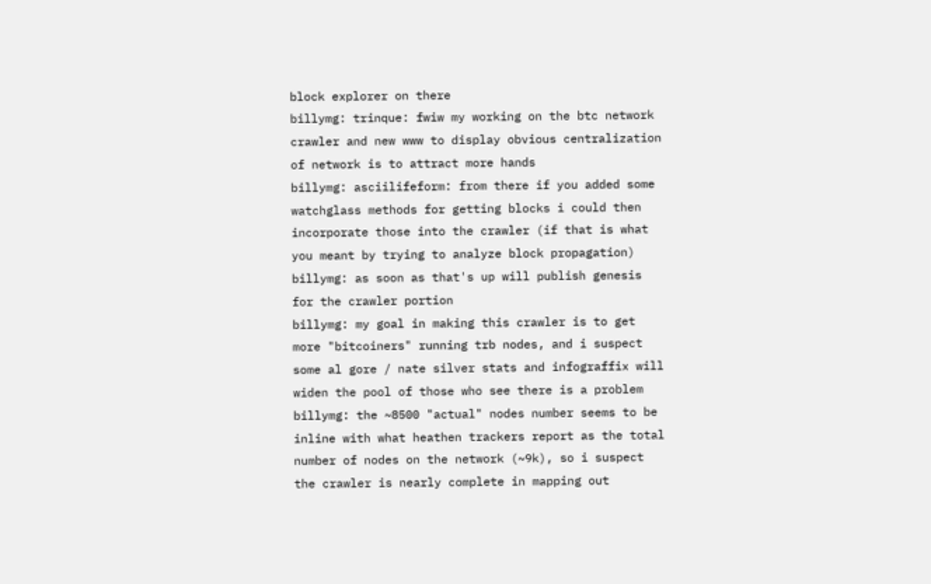block explorer on there
billymg: trinque: fwiw my working on the btc network crawler and new www to display obvious centralization of network is to attract more hands
billymg: asciilifeform: from there if you added some watchglass methods for getting blocks i could then incorporate those into the crawler (if that is what you meant by trying to analyze block propagation)
billymg: as soon as that's up will publish genesis for the crawler portion
billymg: my goal in making this crawler is to get more "bitcoiners" running trb nodes, and i suspect some al gore / nate silver stats and infograffix will widen the pool of those who see there is a problem
billymg: the ~8500 "actual" nodes number seems to be inline with what heathen trackers report as the total number of nodes on the network (~9k), so i suspect the crawler is nearly complete in mapping out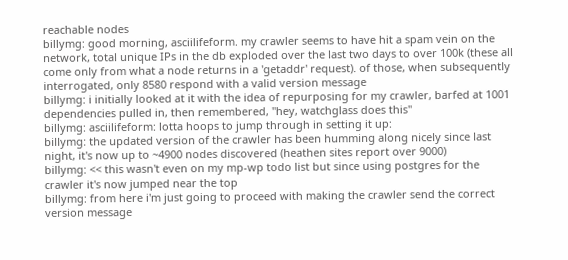reachable nodes
billymg: good morning, asciilifeform. my crawler seems to have hit a spam vein on the network, total unique IPs in the db exploded over the last two days to over 100k (these all come only from what a node returns in a 'getaddr' request). of those, when subsequently interrogated, only 8580 respond with a valid version message
billymg: i initially looked at it with the idea of repurposing for my crawler, barfed at 1001 dependencies pulled in, then remembered, "hey, watchglass does this"
billymg: asciilifeform: lotta hoops to jump through in setting it up:
billymg: the updated version of the crawler has been humming along nicely since last night, it's now up to ~4900 nodes discovered (heathen sites report over 9000)
billymg: << this wasn't even on my mp-wp todo list but since using postgres for the crawler it's now jumped near the top
billymg: from here i'm just going to proceed with making the crawler send the correct version message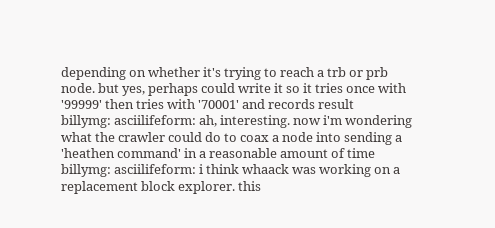depending on whether it's trying to reach a trb or prb node. but yes, perhaps could write it so it tries once with '99999' then tries with '70001' and records result
billymg: asciilifeform: ah, interesting. now i'm wondering what the crawler could do to coax a node into sending a 'heathen command' in a reasonable amount of time
billymg: asciilifeform: i think whaack was working on a replacement block explorer. this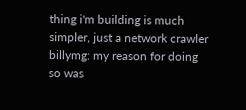thing i'm building is much simpler, just a network crawler
billymg: my reason for doing so was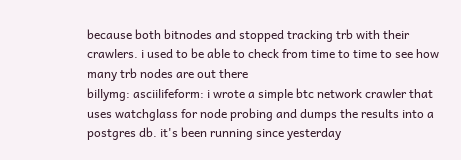because both bitnodes and stopped tracking trb with their crawlers. i used to be able to check from time to time to see how many trb nodes are out there
billymg: asciilifeform: i wrote a simple btc network crawler that uses watchglass for node probing and dumps the results into a postgres db. it's been running since yesterday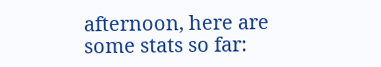afternoon, here are some stats so far: